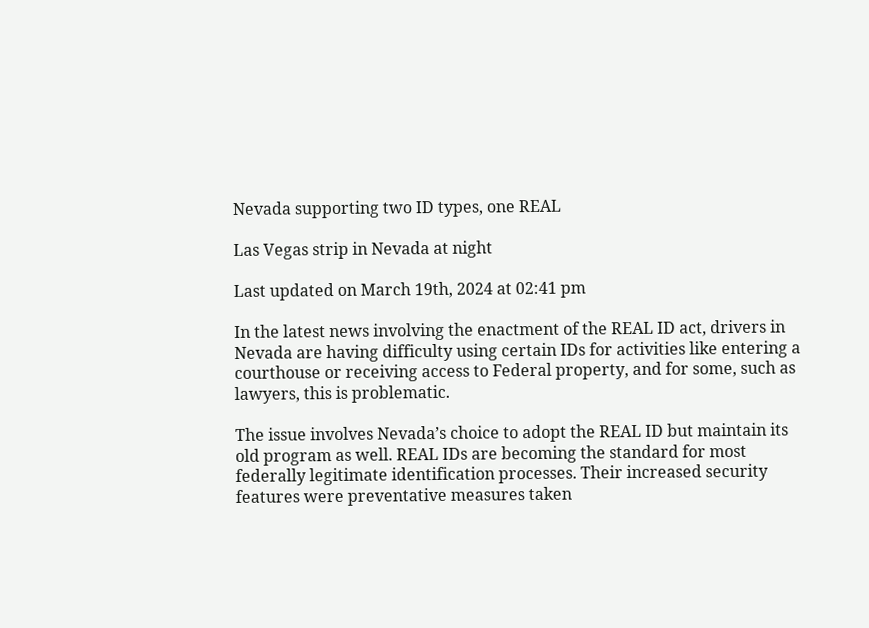Nevada supporting two ID types, one REAL

Las Vegas strip in Nevada at night

Last updated on March 19th, 2024 at 02:41 pm

In the latest news involving the enactment of the REAL ID act, drivers in Nevada are having difficulty using certain IDs for activities like entering a courthouse or receiving access to Federal property, and for some, such as lawyers, this is problematic.

The issue involves Nevada’s choice to adopt the REAL ID but maintain its old program as well. REAL IDs are becoming the standard for most federally legitimate identification processes. Their increased security features were preventative measures taken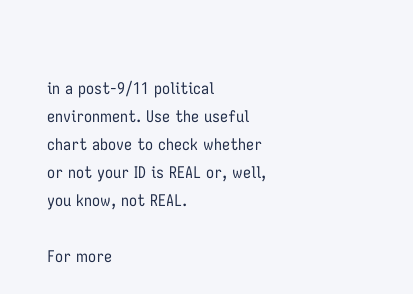in a post-9/11 political environment. Use the useful chart above to check whether or not your ID is REAL or, well, you know, not REAL.

For more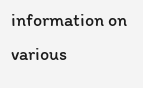information on various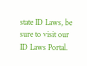state ID Laws, be sure to visit our ID Laws Portal.